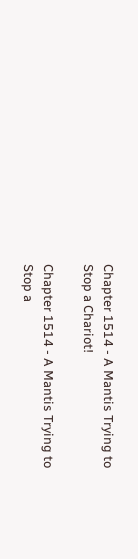Chapter 1514 - A Mantis Trying to Stop a Chariot!

Chapter 1514 - A Mantis Trying to Stop a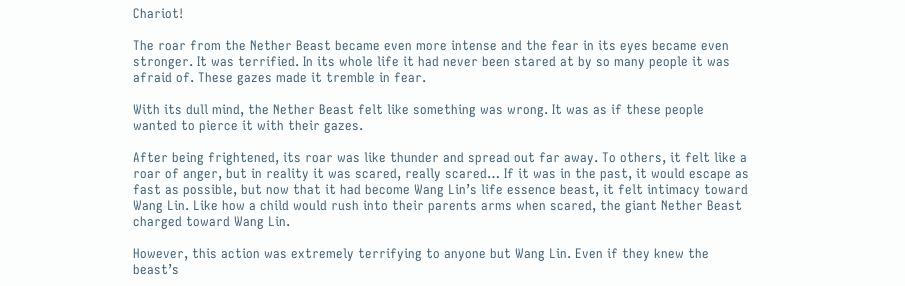Chariot!

The roar from the Nether Beast became even more intense and the fear in its eyes became even stronger. It was terrified. In its whole life it had never been stared at by so many people it was afraid of. These gazes made it tremble in fear.

With its dull mind, the Nether Beast felt like something was wrong. It was as if these people wanted to pierce it with their gazes.

After being frightened, its roar was like thunder and spread out far away. To others, it felt like a roar of anger, but in reality it was scared, really scared… If it was in the past, it would escape as fast as possible, but now that it had become Wang Lin’s life essence beast, it felt intimacy toward Wang Lin. Like how a child would rush into their parents arms when scared, the giant Nether Beast charged toward Wang Lin.

However, this action was extremely terrifying to anyone but Wang Lin. Even if they knew the beast’s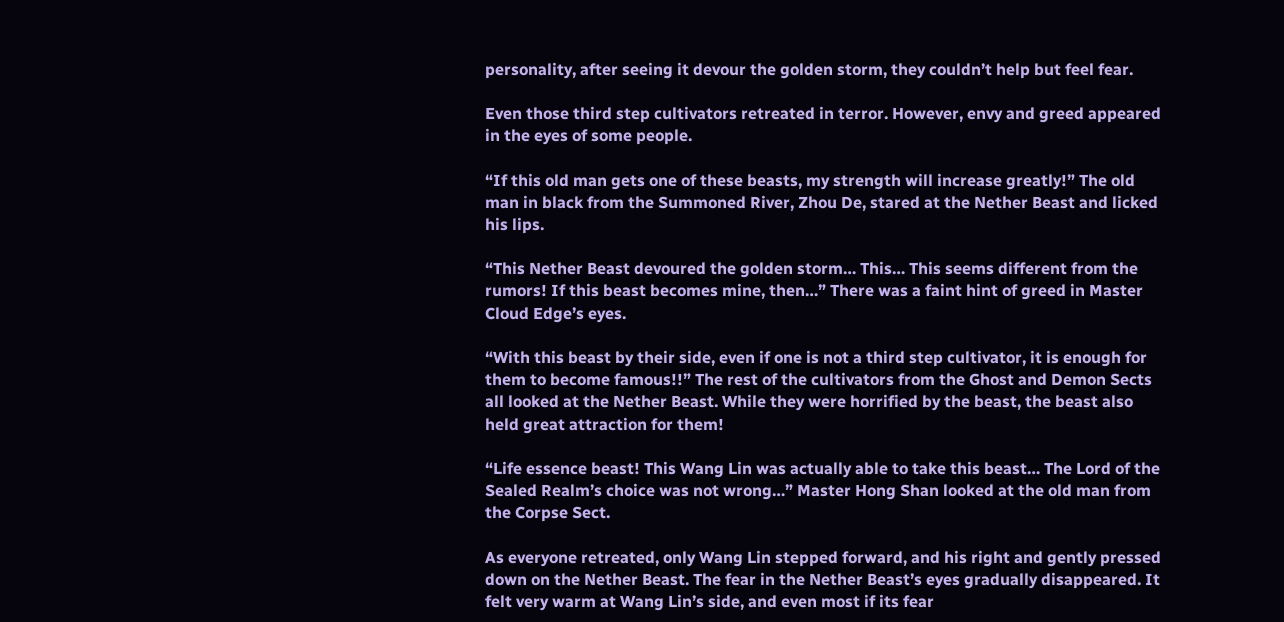personality, after seeing it devour the golden storm, they couldn’t help but feel fear.

Even those third step cultivators retreated in terror. However, envy and greed appeared in the eyes of some people.

“If this old man gets one of these beasts, my strength will increase greatly!” The old man in black from the Summoned River, Zhou De, stared at the Nether Beast and licked his lips.

“This Nether Beast devoured the golden storm… This… This seems different from the rumors! If this beast becomes mine, then…” There was a faint hint of greed in Master Cloud Edge’s eyes.

“With this beast by their side, even if one is not a third step cultivator, it is enough for them to become famous!!” The rest of the cultivators from the Ghost and Demon Sects all looked at the Nether Beast. While they were horrified by the beast, the beast also held great attraction for them!

“Life essence beast! This Wang Lin was actually able to take this beast… The Lord of the Sealed Realm’s choice was not wrong…” Master Hong Shan looked at the old man from the Corpse Sect.

As everyone retreated, only Wang Lin stepped forward, and his right and gently pressed down on the Nether Beast. The fear in the Nether Beast’s eyes gradually disappeared. It felt very warm at Wang Lin’s side, and even most if its fear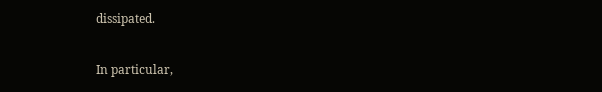dissipated.

In particular,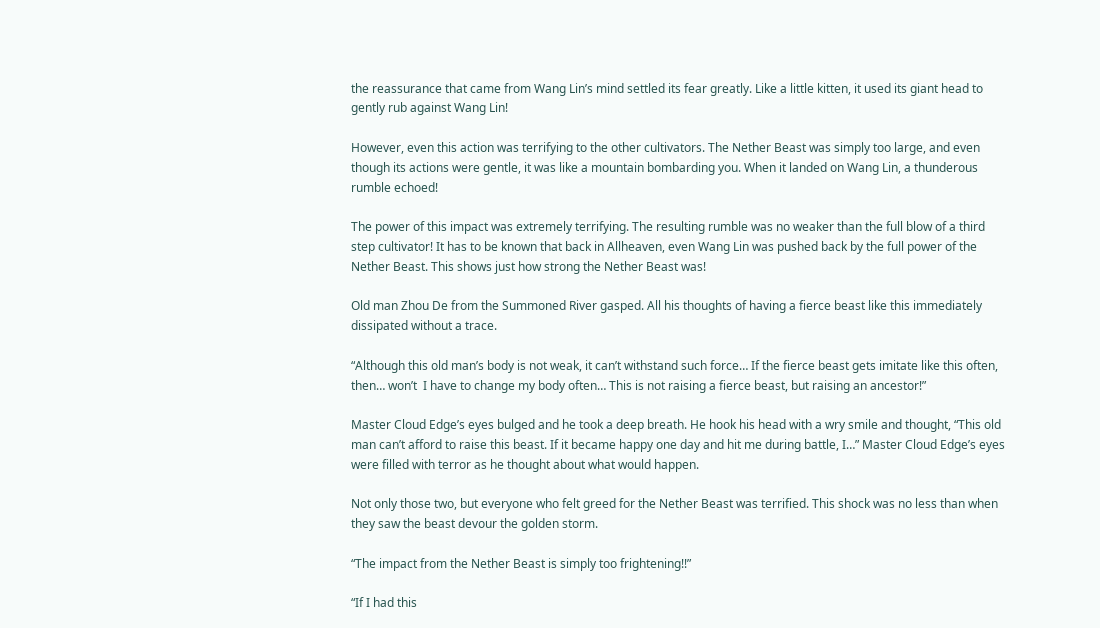the reassurance that came from Wang Lin’s mind settled its fear greatly. Like a little kitten, it used its giant head to gently rub against Wang Lin!

However, even this action was terrifying to the other cultivators. The Nether Beast was simply too large, and even though its actions were gentle, it was like a mountain bombarding you. When it landed on Wang Lin, a thunderous rumble echoed!

The power of this impact was extremely terrifying. The resulting rumble was no weaker than the full blow of a third step cultivator! It has to be known that back in Allheaven, even Wang Lin was pushed back by the full power of the Nether Beast. This shows just how strong the Nether Beast was!

Old man Zhou De from the Summoned River gasped. All his thoughts of having a fierce beast like this immediately dissipated without a trace.

“Although this old man’s body is not weak, it can’t withstand such force… If the fierce beast gets imitate like this often, then… won’t  I have to change my body often… This is not raising a fierce beast, but raising an ancestor!”

Master Cloud Edge’s eyes bulged and he took a deep breath. He hook his head with a wry smile and thought, “This old man can’t afford to raise this beast. If it became happy one day and hit me during battle, I…” Master Cloud Edge’s eyes were filled with terror as he thought about what would happen.

Not only those two, but everyone who felt greed for the Nether Beast was terrified. This shock was no less than when they saw the beast devour the golden storm.

“The impact from the Nether Beast is simply too frightening!!”

“If I had this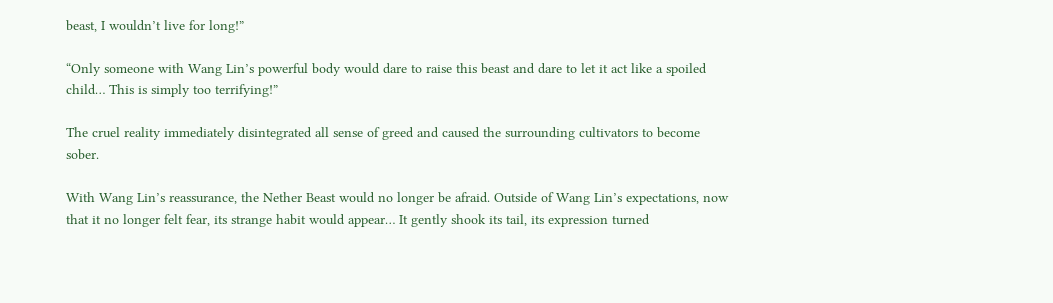beast, I wouldn’t live for long!”

“Only someone with Wang Lin’s powerful body would dare to raise this beast and dare to let it act like a spoiled child… This is simply too terrifying!”

The cruel reality immediately disintegrated all sense of greed and caused the surrounding cultivators to become sober.

With Wang Lin’s reassurance, the Nether Beast would no longer be afraid. Outside of Wang Lin’s expectations, now that it no longer felt fear, its strange habit would appear… It gently shook its tail, its expression turned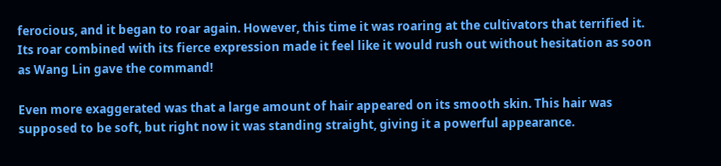ferocious, and it began to roar again. However, this time it was roaring at the cultivators that terrified it. Its roar combined with its fierce expression made it feel like it would rush out without hesitation as soon as Wang Lin gave the command!

Even more exaggerated was that a large amount of hair appeared on its smooth skin. This hair was supposed to be soft, but right now it was standing straight, giving it a powerful appearance.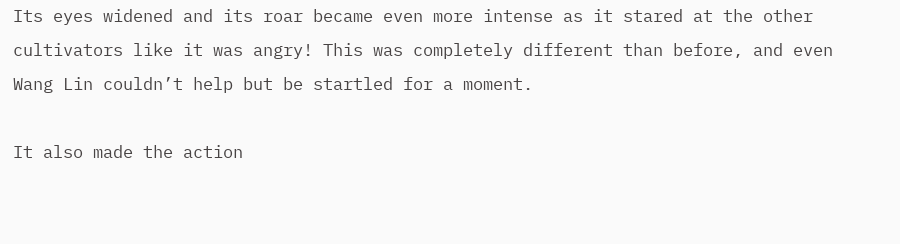Its eyes widened and its roar became even more intense as it stared at the other cultivators like it was angry! This was completely different than before, and even Wang Lin couldn’t help but be startled for a moment.

It also made the action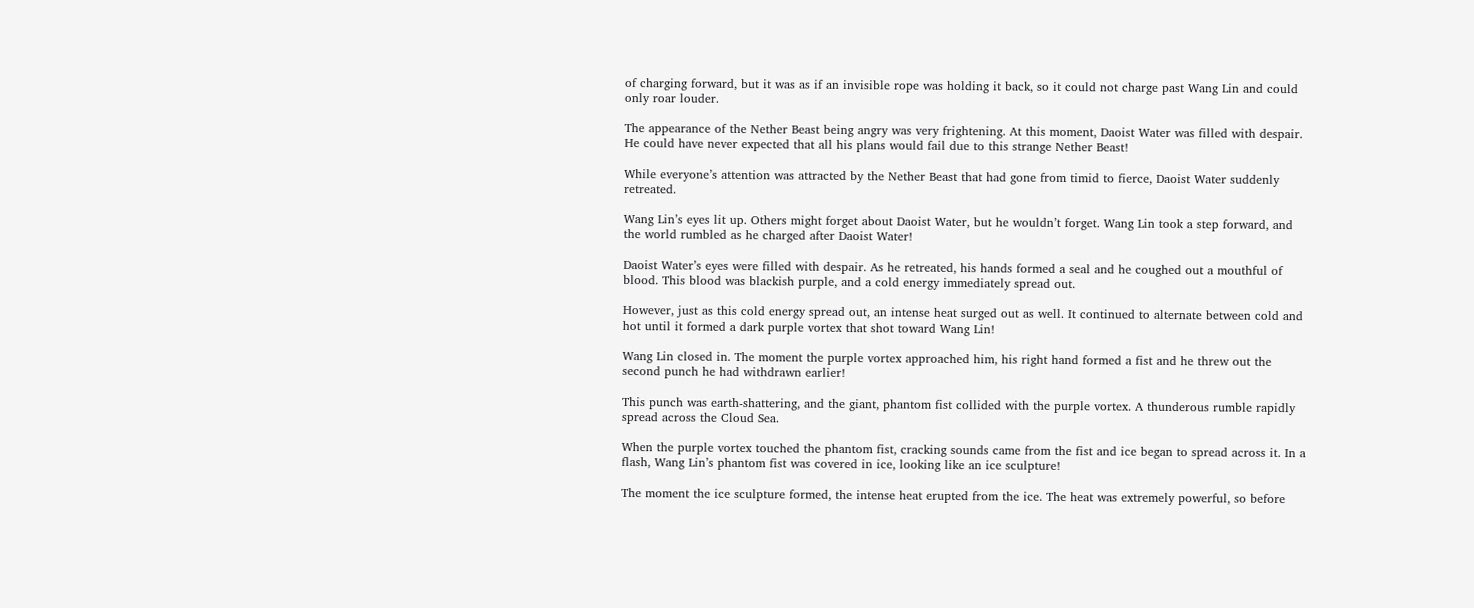of charging forward, but it was as if an invisible rope was holding it back, so it could not charge past Wang Lin and could only roar louder.

The appearance of the Nether Beast being angry was very frightening. At this moment, Daoist Water was filled with despair. He could have never expected that all his plans would fail due to this strange Nether Beast!

While everyone’s attention was attracted by the Nether Beast that had gone from timid to fierce, Daoist Water suddenly retreated.

Wang Lin’s eyes lit up. Others might forget about Daoist Water, but he wouldn’t forget. Wang Lin took a step forward, and the world rumbled as he charged after Daoist Water!

Daoist Water’s eyes were filled with despair. As he retreated, his hands formed a seal and he coughed out a mouthful of blood. This blood was blackish purple, and a cold energy immediately spread out.

However, just as this cold energy spread out, an intense heat surged out as well. It continued to alternate between cold and hot until it formed a dark purple vortex that shot toward Wang Lin!

Wang Lin closed in. The moment the purple vortex approached him, his right hand formed a fist and he threw out the second punch he had withdrawn earlier!

This punch was earth-shattering, and the giant, phantom fist collided with the purple vortex. A thunderous rumble rapidly spread across the Cloud Sea.

When the purple vortex touched the phantom fist, cracking sounds came from the fist and ice began to spread across it. In a flash, Wang Lin’s phantom fist was covered in ice, looking like an ice sculpture!

The moment the ice sculpture formed, the intense heat erupted from the ice. The heat was extremely powerful, so before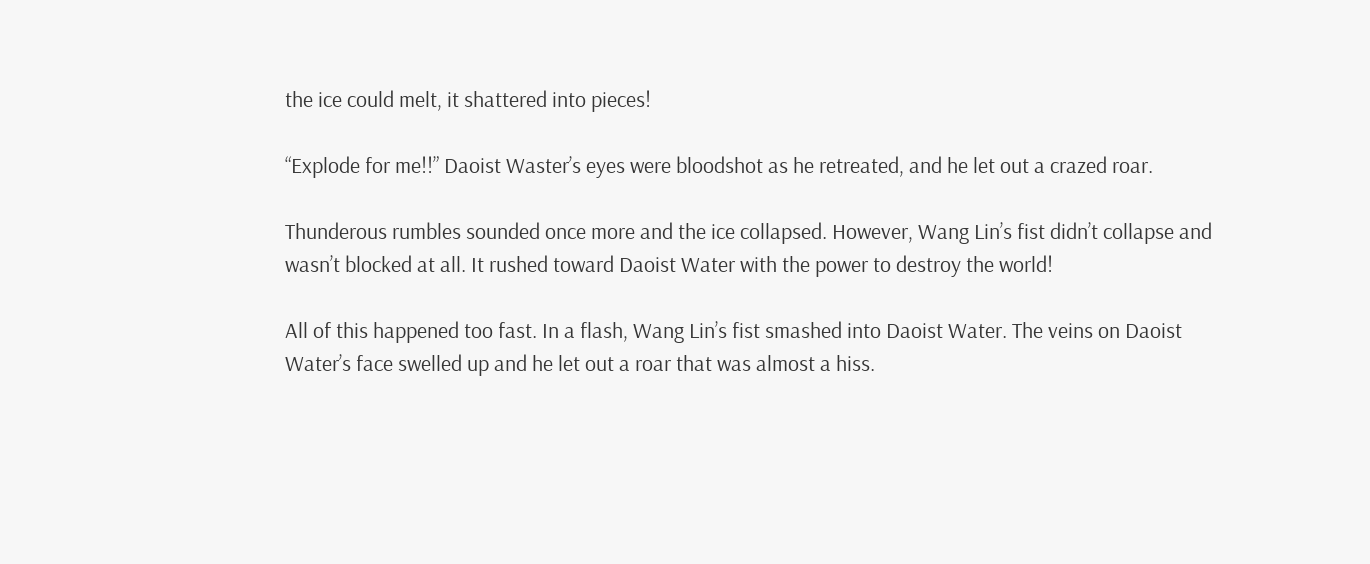the ice could melt, it shattered into pieces!

“Explode for me!!” Daoist Waster’s eyes were bloodshot as he retreated, and he let out a crazed roar.

Thunderous rumbles sounded once more and the ice collapsed. However, Wang Lin’s fist didn’t collapse and wasn’t blocked at all. It rushed toward Daoist Water with the power to destroy the world!

All of this happened too fast. In a flash, Wang Lin’s fist smashed into Daoist Water. The veins on Daoist Water’s face swelled up and he let out a roar that was almost a hiss.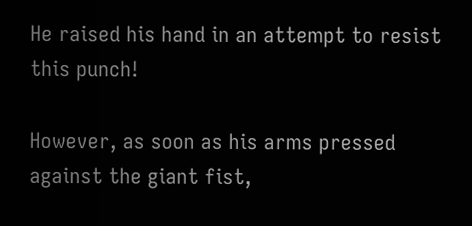He raised his hand in an attempt to resist this punch!

However, as soon as his arms pressed against the giant fist,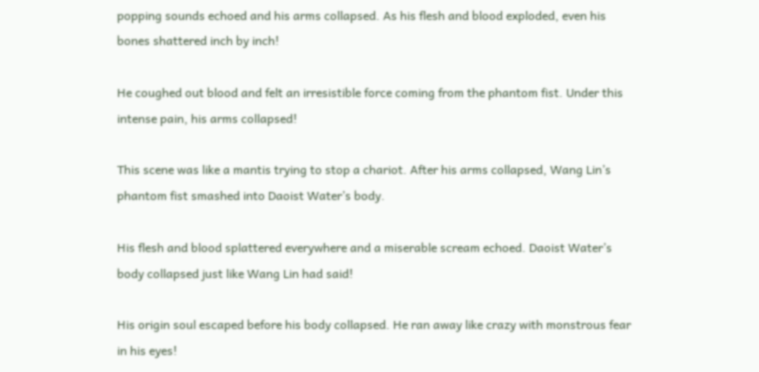popping sounds echoed and his arms collapsed. As his flesh and blood exploded, even his bones shattered inch by inch!

He coughed out blood and felt an irresistible force coming from the phantom fist. Under this intense pain, his arms collapsed!

This scene was like a mantis trying to stop a chariot. After his arms collapsed, Wang Lin’s phantom fist smashed into Daoist Water’s body.

His flesh and blood splattered everywhere and a miserable scream echoed. Daoist Water’s body collapsed just like Wang Lin had said!

His origin soul escaped before his body collapsed. He ran away like crazy with monstrous fear in his eyes!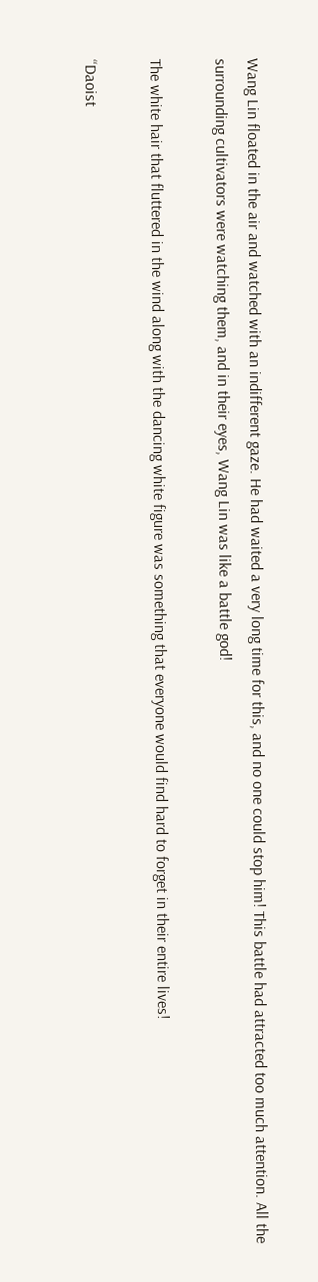Wang Lin floated in the air and watched with an indifferent gaze. He had waited a very long time for this, and no one could stop him! This battle had attracted too much attention. All the surrounding cultivators were watching them, and in their eyes, Wang Lin was like a battle god!

The white hair that fluttered in the wind along with the dancing white figure was something that everyone would find hard to forget in their entire lives!

“Daoist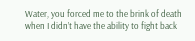Water, you forced me to the brink of death when I didn’t have the ability to fight back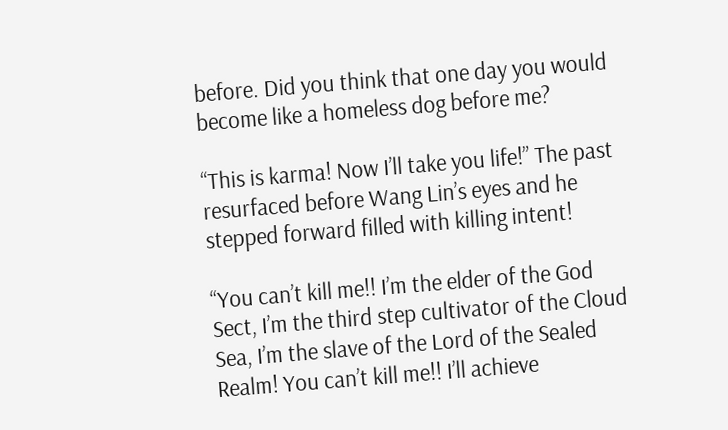before. Did you think that one day you would become like a homeless dog before me?

“This is karma! Now I’ll take you life!” The past resurfaced before Wang Lin’s eyes and he stepped forward filled with killing intent!

“You can’t kill me!! I’m the elder of the God Sect, I’m the third step cultivator of the Cloud Sea, I’m the slave of the Lord of the Sealed Realm! You can’t kill me!! I’ll achieve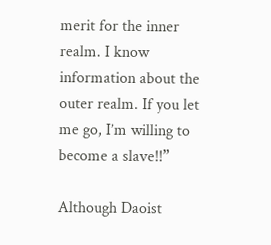merit for the inner realm. I know information about the outer realm. If you let me go, I’m willing to become a slave!!”

Although Daoist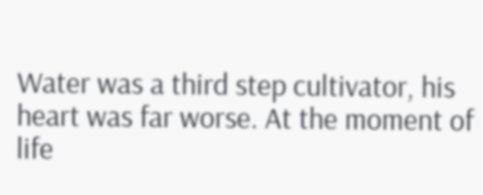Water was a third step cultivator, his heart was far worse. At the moment of life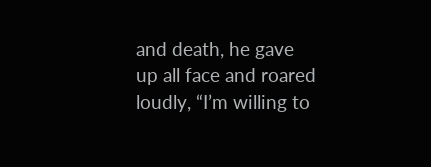and death, he gave up all face and roared loudly, “I’m willing to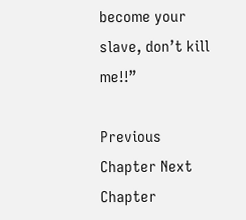become your slave, don’t kill me!!”

Previous Chapter Next Chapter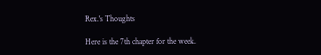Rex.'s Thoughts

Here is the 7th chapter for the week.